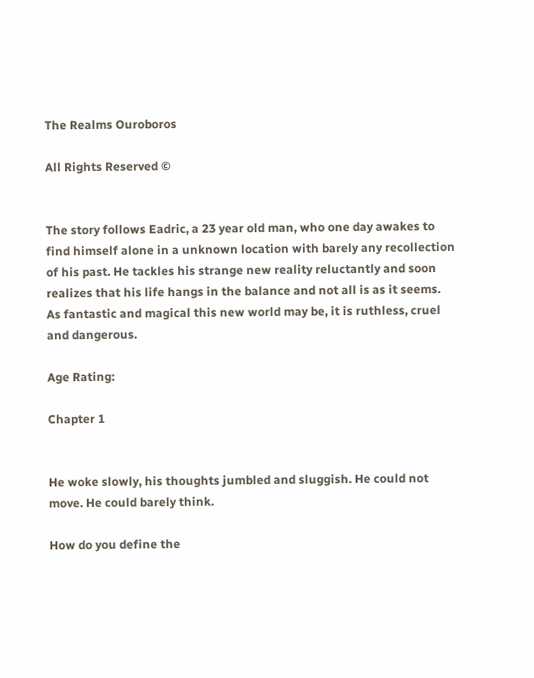The Realms Ouroboros

All Rights Reserved ©


The story follows Eadric, a 23 year old man, who one day awakes to find himself alone in a unknown location with barely any recollection of his past. He tackles his strange new reality reluctantly and soon realizes that his life hangs in the balance and not all is as it seems. As fantastic and magical this new world may be, it is ruthless, cruel and dangerous.

Age Rating:

Chapter 1


He woke slowly, his thoughts jumbled and sluggish. He could not move. He could barely think.

How do you define the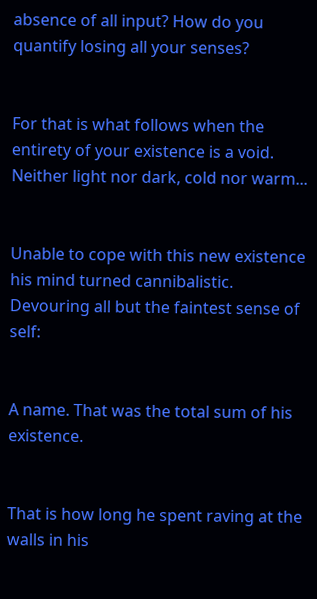absence of all input? How do you quantify losing all your senses?


For that is what follows when the entirety of your existence is a void. Neither light nor dark, cold nor warm...


Unable to cope with this new existence his mind turned cannibalistic. Devouring all but the faintest sense of self:


A name. That was the total sum of his existence.


That is how long he spent raving at the walls in his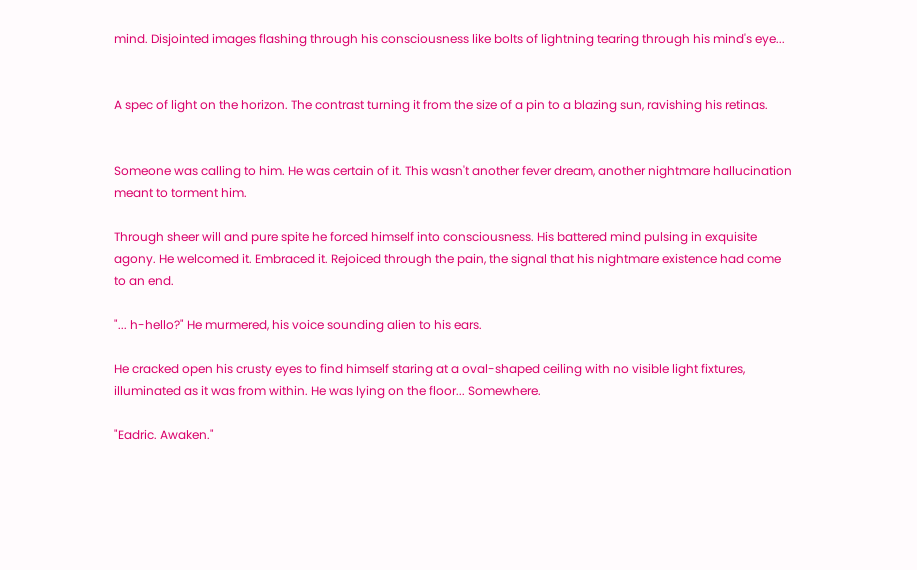mind. Disjointed images flashing through his consciousness like bolts of lightning tearing through his mind's eye...


A spec of light on the horizon. The contrast turning it from the size of a pin to a blazing sun, ravishing his retinas.


Someone was calling to him. He was certain of it. This wasn't another fever dream, another nightmare hallucination meant to torment him.

Through sheer will and pure spite he forced himself into consciousness. His battered mind pulsing in exquisite agony. He welcomed it. Embraced it. Rejoiced through the pain, the signal that his nightmare existence had come to an end.

"... h-hello?" He murmered, his voice sounding alien to his ears.

He cracked open his crusty eyes to find himself staring at a oval-shaped ceiling with no visible light fixtures, illuminated as it was from within. He was lying on the floor... Somewhere.

"Eadric. Awaken."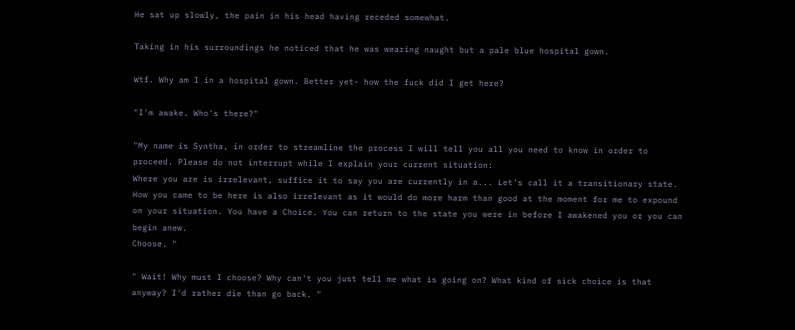He sat up slowly, the pain in his head having receded somewhat.

Taking in his surroundings he noticed that he was wearing naught but a pale blue hospital gown.

Wtf. Why am I in a hospital gown. Better yet- how the fuck did I get here?

"I'm awake. Who's there?"

"My name is Syntha, in order to streamline the process I will tell you all you need to know in order to proceed. Please do not interrupt while I explain your current situation:
Where you are is irrelevant, suffice it to say you are currently in a... Let's call it a transitionary state. How you came to be here is also irrelevant as it would do more harm than good at the moment for me to expound on your situation. You have a Choice. You can return to the state you were in before I awakened you or you can begin anew.
Choose. "

" Wait! Why must I choose? Why can't you just tell me what is going on? What kind of sick choice is that anyway? I'd rather die than go back. "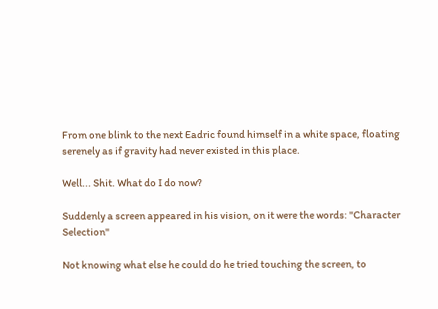From one blink to the next Eadric found himself in a white space, floating serenely as if gravity had never existed in this place.

Well... Shit. What do I do now?

Suddenly a screen appeared in his vision, on it were the words: "Character Selection"

Not knowing what else he could do he tried touching the screen, to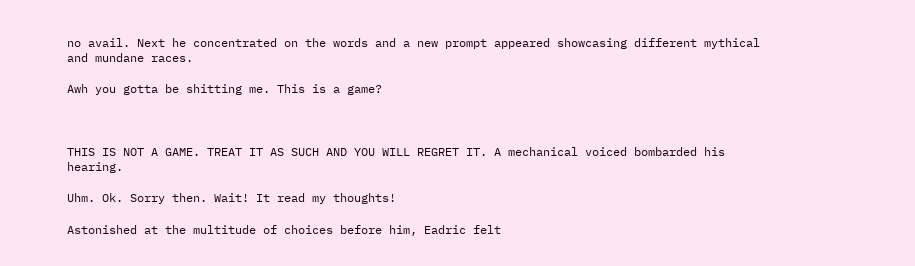no avail. Next he concentrated on the words and a new prompt appeared showcasing different mythical and mundane races.

Awh you gotta be shitting me. This is a game?



THIS IS NOT A GAME. TREAT IT AS SUCH AND YOU WILL REGRET IT. A mechanical voiced bombarded his hearing.

Uhm. Ok. Sorry then. Wait! It read my thoughts!

Astonished at the multitude of choices before him, Eadric felt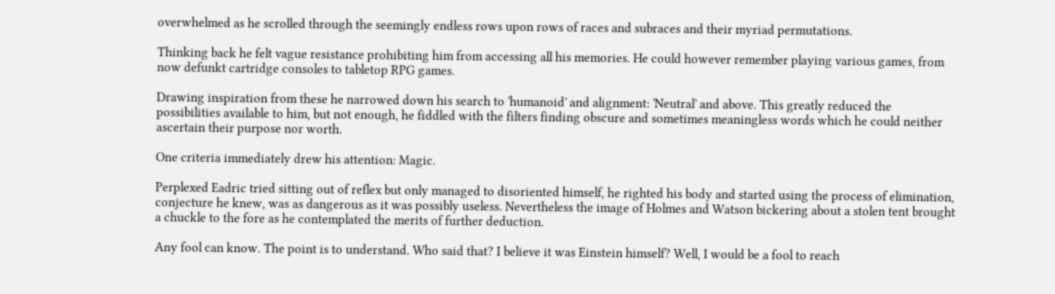overwhelmed as he scrolled through the seemingly endless rows upon rows of races and subraces and their myriad permutations.

Thinking back he felt vague resistance prohibiting him from accessing all his memories. He could however remember playing various games, from now defunkt cartridge consoles to tabletop RPG games.

Drawing inspiration from these he narrowed down his search to 'humanoid' and alignment: 'Neutral' and above. This greatly reduced the possibilities available to him, but not enough, he fiddled with the filters finding obscure and sometimes meaningless words which he could neither ascertain their purpose nor worth.

One criteria immediately drew his attention: Magic.

Perplexed Eadric tried sitting out of reflex but only managed to disoriented himself, he righted his body and started using the process of elimination, conjecture he knew, was as dangerous as it was possibly useless. Nevertheless the image of Holmes and Watson bickering about a stolen tent brought a chuckle to the fore as he contemplated the merits of further deduction.

Any fool can know. The point is to understand. Who said that? I believe it was Einstein himself? Well, I would be a fool to reach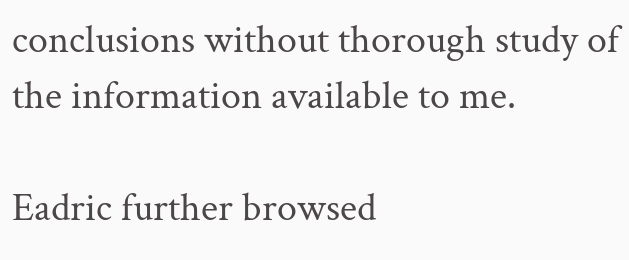conclusions without thorough study of the information available to me.

Eadric further browsed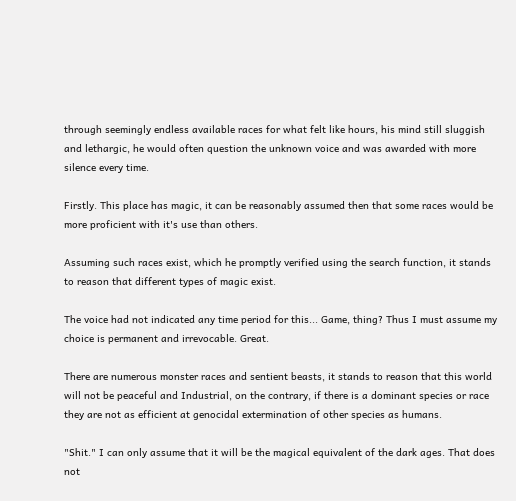through seemingly endless available races for what felt like hours, his mind still sluggish and lethargic, he would often question the unknown voice and was awarded with more silence every time.

Firstly. This place has magic, it can be reasonably assumed then that some races would be more proficient with it's use than others.

Assuming such races exist, which he promptly verified using the search function, it stands to reason that different types of magic exist.

The voice had not indicated any time period for this... Game, thing? Thus I must assume my choice is permanent and irrevocable. Great.

There are numerous monster races and sentient beasts, it stands to reason that this world will not be peaceful and Industrial, on the contrary, if there is a dominant species or race they are not as efficient at genocidal extermination of other species as humans.

"Shit." I can only assume that it will be the magical equivalent of the dark ages. That does not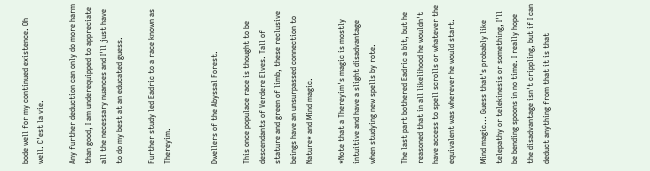bode well for my continued existence. Oh well. C'est la vie.

Any further deduction can only do more harm than good, I am underequipped to appreciate all the necessary nuances and I'll just have to do my best at an educated guess.

Further study led Eadric to a race known as Thereyim.


Dwellers of the Abyssal Forest.

This once populace race is thought to be descendants of Verdere Elves. Tall of stature and green of limb, these reclusive beings have an unsurpassed connection to Nature* and Mind magic.

*Note that a Thereyim's magic is mostly intuitive and have a slight disadvantage when studying new spells by rote.

The last part bothered Eadric a bit, but he reasoned that in all likelihood he wouldn't have access to spell scrolls or whatever the equivalent was wherever he would start.

Mind magic... Guess that's probably like telepathy or telekinesis or something, I'll be bending spoons in no time. I really hope the disadvantage isn't crippling, but if I can deduct anything from that it is that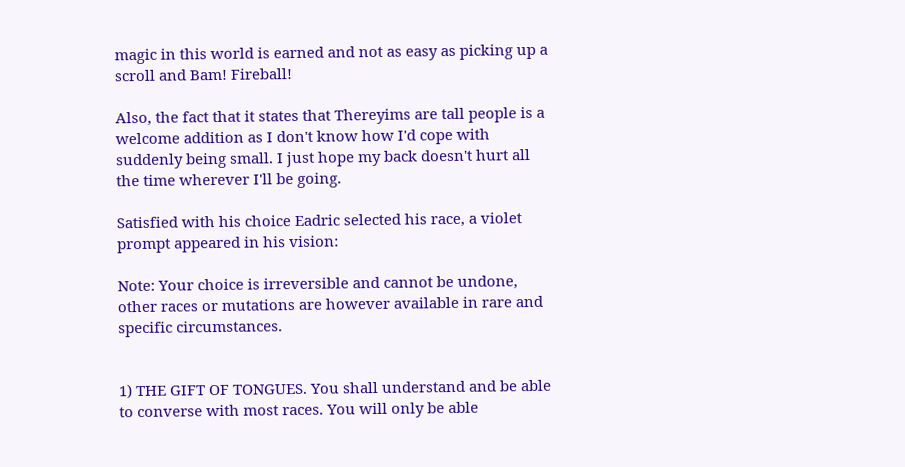magic in this world is earned and not as easy as picking up a scroll and Bam! Fireball!

Also, the fact that it states that Thereyims are tall people is a welcome addition as I don't know how I'd cope with suddenly being small. I just hope my back doesn't hurt all the time wherever I'll be going.

Satisfied with his choice Eadric selected his race, a violet prompt appeared in his vision:

Note: Your choice is irreversible and cannot be undone, other races or mutations are however available in rare and specific circumstances.


1) THE GIFT OF TONGUES. You shall understand and be able to converse with most races. You will only be able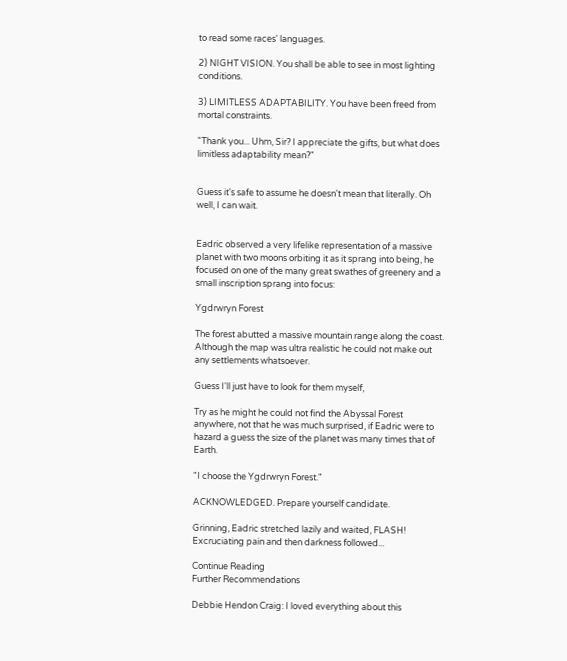to read some races' languages.

2) NIGHT VISION. You shall be able to see in most lighting conditions.

3) LIMITLESS ADAPTABILITY. You have been freed from mortal constraints.

"Thank you... Uhm, Sir? I appreciate the gifts, but what does limitless adaptability mean?"


Guess it's safe to assume he doesn't mean that literally. Oh well, I can wait.


Eadric observed a very lifelike representation of a massive planet with two moons orbiting it as it sprang into being, he focused on one of the many great swathes of greenery and a small inscription sprang into focus:

Ygdrwryn Forest

The forest abutted a massive mountain range along the coast. Although the map was ultra realistic he could not make out any settlements whatsoever.

Guess I'll just have to look for them myself,

Try as he might he could not find the Abyssal Forest anywhere, not that he was much surprised, if Eadric were to hazard a guess the size of the planet was many times that of Earth.

"I choose the Ygdrwryn Forest."

ACKNOWLEDGED. Prepare yourself candidate.

Grinning, Eadric stretched lazily and waited, FLASH! Excruciating pain and then darkness followed...

Continue Reading
Further Recommendations

Debbie Hendon Craig: I loved everything about this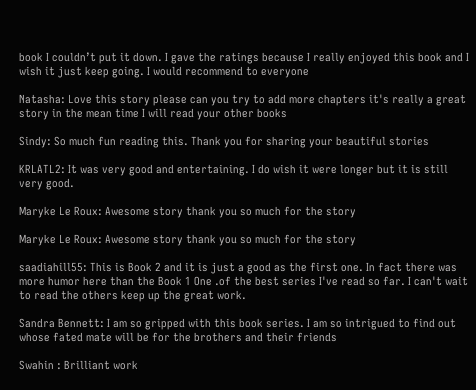book I couldn’t put it down. I gave the ratings because I really enjoyed this book and I wish it just keep going. I would recommend to everyone

Natasha: Love this story please can you try to add more chapters it's really a great story in the mean time I will read your other books

Sindy: So much fun reading this. Thank you for sharing your beautiful stories

KRLATL2: It was very good and entertaining. I do wish it were longer but it is still very good.

Maryke Le Roux: Awesome story thank you so much for the story

Maryke Le Roux: Awesome story thank you so much for the story

saadiahill55: This is Book 2 and it is just a good as the first one. In fact there was more humor here than the Book 1 One .of the best series I've read so far. I can't wait to read the others keep up the great work.

Sandra Bennett: I am so gripped with this book series. I am so intrigued to find out whose fated mate will be for the brothers and their friends

Swahin : Brilliant work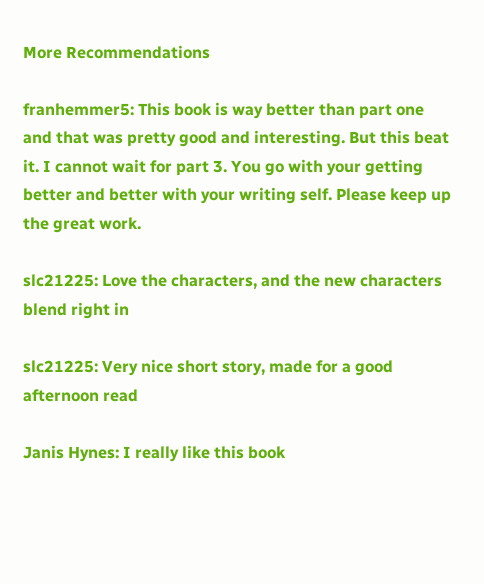More Recommendations

franhemmer5: This book is way better than part one and that was pretty good and interesting. But this beat it. I cannot wait for part 3. You go with your getting better and better with your writing self. Please keep up the great work.

slc21225: Love the characters, and the new characters blend right in

slc21225: Very nice short story, made for a good afternoon read

Janis Hynes: I really like this book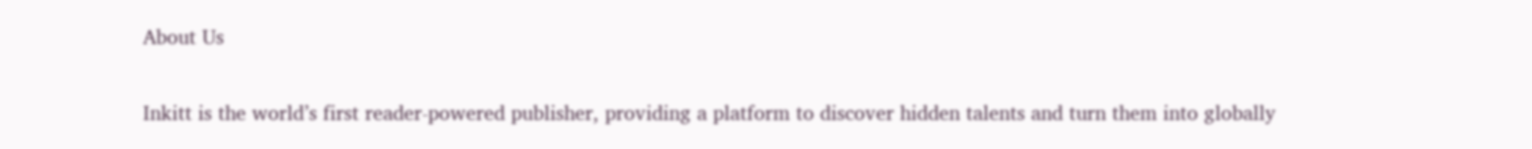About Us

Inkitt is the world’s first reader-powered publisher, providing a platform to discover hidden talents and turn them into globally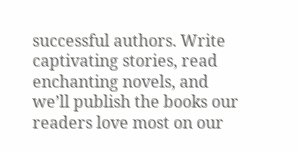successful authors. Write captivating stories, read enchanting novels, and we’ll publish the books our readers love most on our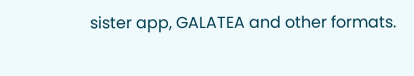sister app, GALATEA and other formats.